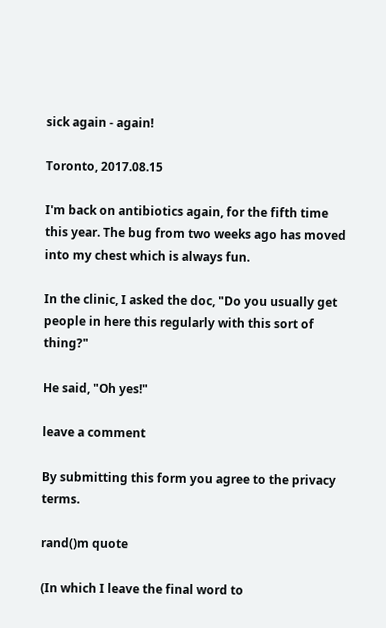sick again - again!

Toronto, 2017.08.15

I'm back on antibiotics again, for the fifth time this year. The bug from two weeks ago has moved into my chest which is always fun.

In the clinic, I asked the doc, "Do you usually get people in here this regularly with this sort of thing?"

He said, "Oh yes!"

leave a comment

By submitting this form you agree to the privacy terms.

rand()m quote

(In which I leave the final word to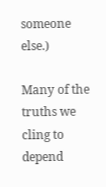someone else.)

Many of the truths we cling to depend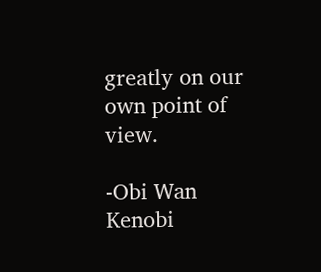greatly on our own point of view.

-Obi Wan Kenobi